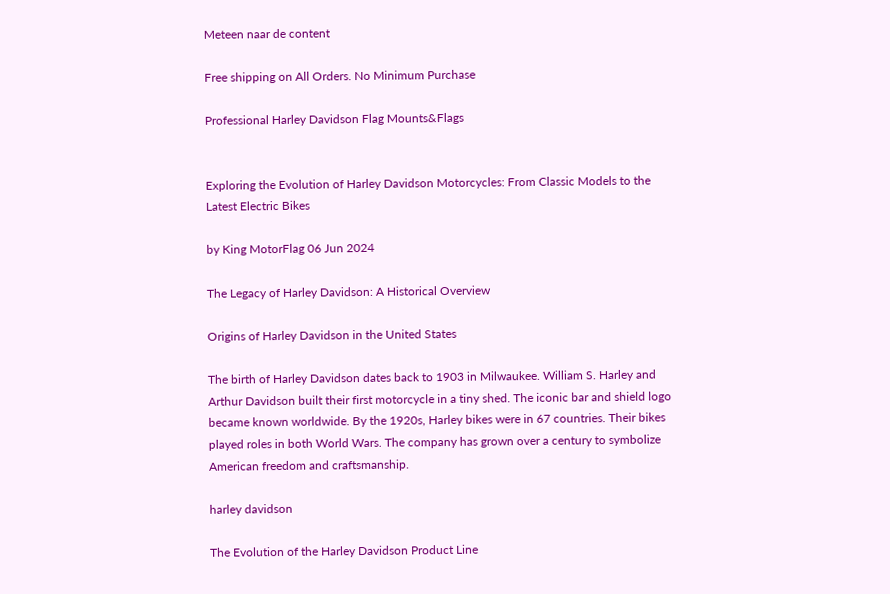Meteen naar de content

Free shipping on All Orders. No Minimum Purchase

Professional Harley Davidson Flag Mounts&Flags


Exploring the Evolution of Harley Davidson Motorcycles: From Classic Models to the Latest Electric Bikes

by King MotorFlag 06 Jun 2024

The Legacy of Harley Davidson: A Historical Overview

Origins of Harley Davidson in the United States

The birth of Harley Davidson dates back to 1903 in Milwaukee. William S. Harley and Arthur Davidson built their first motorcycle in a tiny shed. The iconic bar and shield logo became known worldwide. By the 1920s, Harley bikes were in 67 countries. Their bikes played roles in both World Wars. The company has grown over a century to symbolize American freedom and craftsmanship.

harley davidson

The Evolution of the Harley Davidson Product Line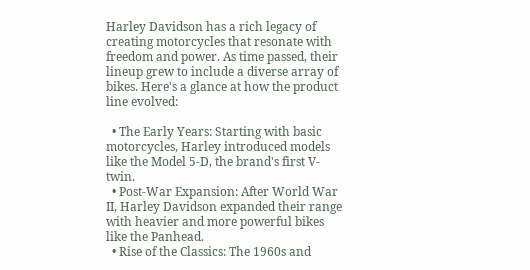Harley Davidson has a rich legacy of creating motorcycles that resonate with freedom and power. As time passed, their lineup grew to include a diverse array of bikes. Here's a glance at how the product line evolved:

  • The Early Years: Starting with basic motorcycles, Harley introduced models like the Model 5-D, the brand's first V-twin.
  • Post-War Expansion: After World War II, Harley Davidson expanded their range with heavier and more powerful bikes like the Panhead.
  • Rise of the Classics: The 1960s and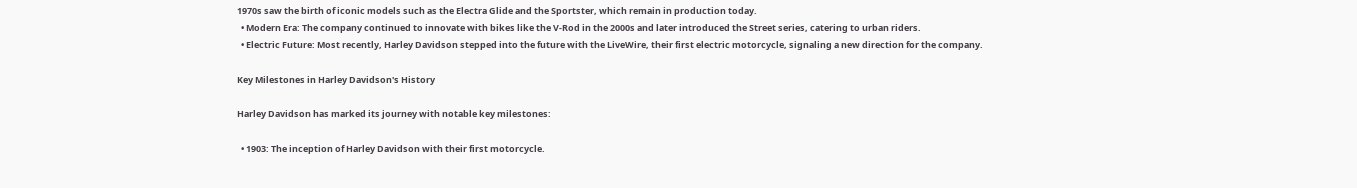1970s saw the birth of iconic models such as the Electra Glide and the Sportster, which remain in production today.
  • Modern Era: The company continued to innovate with bikes like the V-Rod in the 2000s and later introduced the Street series, catering to urban riders.
  • Electric Future: Most recently, Harley Davidson stepped into the future with the LiveWire, their first electric motorcycle, signaling a new direction for the company.

Key Milestones in Harley Davidson's History

Harley Davidson has marked its journey with notable key milestones:

  • 1903: The inception of Harley Davidson with their first motorcycle.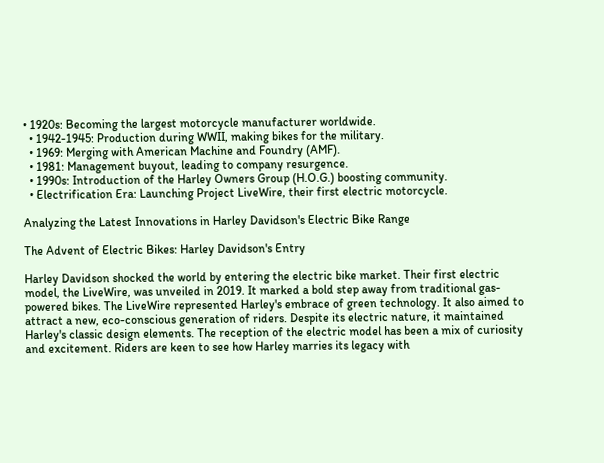• 1920s: Becoming the largest motorcycle manufacturer worldwide.
  • 1942-1945: Production during WWII, making bikes for the military.
  • 1969: Merging with American Machine and Foundry (AMF).
  • 1981: Management buyout, leading to company resurgence.
  • 1990s: Introduction of the Harley Owners Group (H.O.G.) boosting community.
  • Electrification Era: Launching Project LiveWire, their first electric motorcycle.

Analyzing the Latest Innovations in Harley Davidson's Electric Bike Range

The Advent of Electric Bikes: Harley Davidson's Entry

Harley Davidson shocked the world by entering the electric bike market. Their first electric model, the LiveWire, was unveiled in 2019. It marked a bold step away from traditional gas-powered bikes. The LiveWire represented Harley's embrace of green technology. It also aimed to attract a new, eco-conscious generation of riders. Despite its electric nature, it maintained Harley's classic design elements. The reception of the electric model has been a mix of curiosity and excitement. Riders are keen to see how Harley marries its legacy with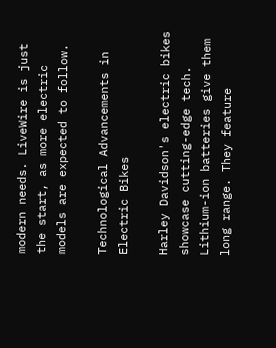modern needs. LiveWire is just the start, as more electric models are expected to follow.

Technological Advancements in Electric Bikes

Harley Davidson's electric bikes showcase cutting-edge tech. Lithium-ion batteries give them long range. They feature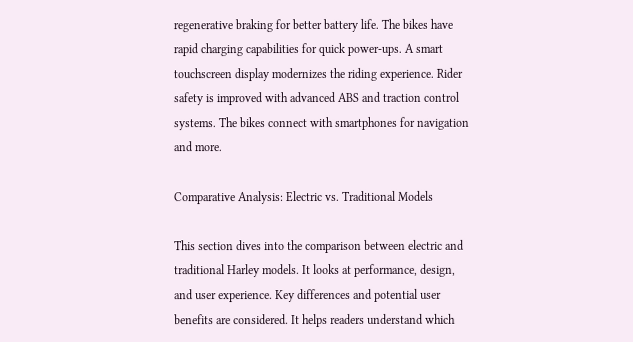regenerative braking for better battery life. The bikes have rapid charging capabilities for quick power-ups. A smart touchscreen display modernizes the riding experience. Rider safety is improved with advanced ABS and traction control systems. The bikes connect with smartphones for navigation and more.

Comparative Analysis: Electric vs. Traditional Models

This section dives into the comparison between electric and traditional Harley models. It looks at performance, design, and user experience. Key differences and potential user benefits are considered. It helps readers understand which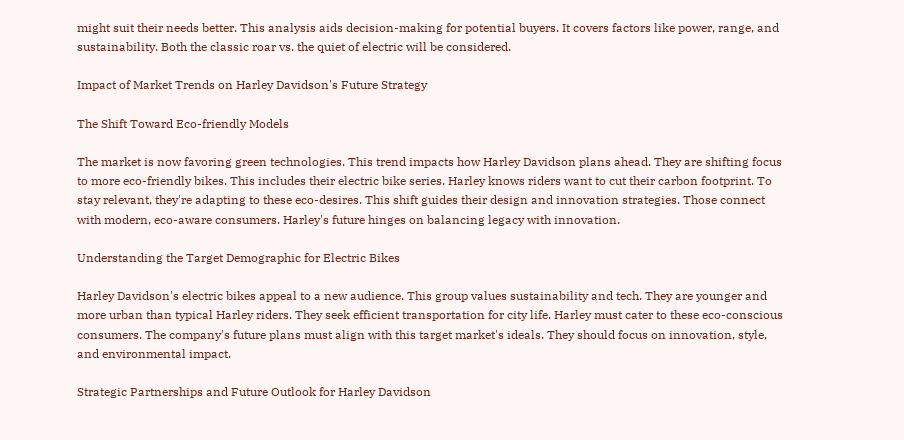might suit their needs better. This analysis aids decision-making for potential buyers. It covers factors like power, range, and sustainability. Both the classic roar vs. the quiet of electric will be considered.

Impact of Market Trends on Harley Davidson's Future Strategy

The Shift Toward Eco-friendly Models

The market is now favoring green technologies. This trend impacts how Harley Davidson plans ahead. They are shifting focus to more eco-friendly bikes. This includes their electric bike series. Harley knows riders want to cut their carbon footprint. To stay relevant, they're adapting to these eco-desires. This shift guides their design and innovation strategies. Those connect with modern, eco-aware consumers. Harley's future hinges on balancing legacy with innovation.

Understanding the Target Demographic for Electric Bikes

Harley Davidson's electric bikes appeal to a new audience. This group values sustainability and tech. They are younger and more urban than typical Harley riders. They seek efficient transportation for city life. Harley must cater to these eco-conscious consumers. The company's future plans must align with this target market's ideals. They should focus on innovation, style, and environmental impact.

Strategic Partnerships and Future Outlook for Harley Davidson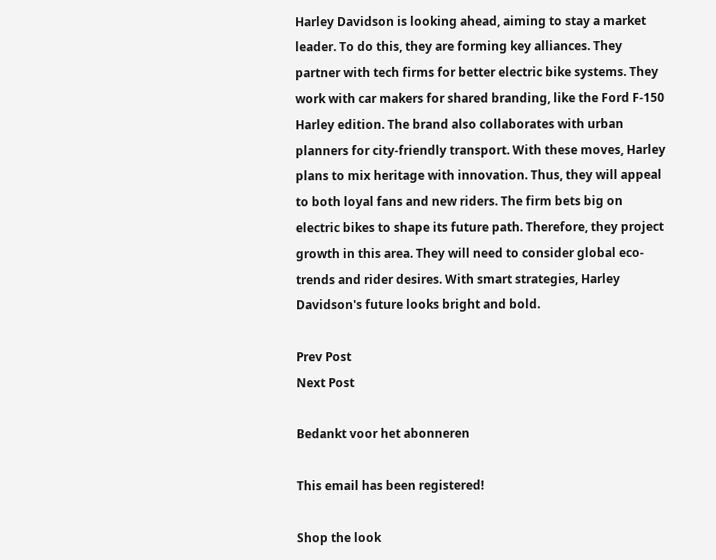Harley Davidson is looking ahead, aiming to stay a market leader. To do this, they are forming key alliances. They partner with tech firms for better electric bike systems. They work with car makers for shared branding, like the Ford F-150 Harley edition. The brand also collaborates with urban planners for city-friendly transport. With these moves, Harley plans to mix heritage with innovation. Thus, they will appeal to both loyal fans and new riders. The firm bets big on electric bikes to shape its future path. Therefore, they project growth in this area. They will need to consider global eco-trends and rider desires. With smart strategies, Harley Davidson's future looks bright and bold.

Prev Post
Next Post

Bedankt voor het abonneren

This email has been registered!

Shop the look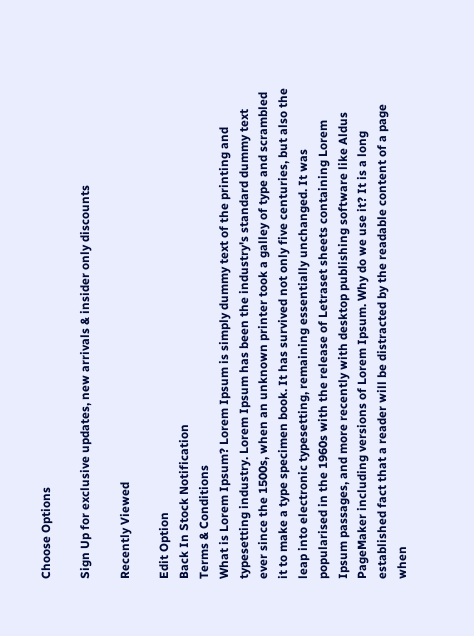Choose Options

Sign Up for exclusive updates, new arrivals & insider only discounts

Recently Viewed

Edit Option
Back In Stock Notification
Terms & Conditions
What is Lorem Ipsum? Lorem Ipsum is simply dummy text of the printing and typesetting industry. Lorem Ipsum has been the industry's standard dummy text ever since the 1500s, when an unknown printer took a galley of type and scrambled it to make a type specimen book. It has survived not only five centuries, but also the leap into electronic typesetting, remaining essentially unchanged. It was popularised in the 1960s with the release of Letraset sheets containing Lorem Ipsum passages, and more recently with desktop publishing software like Aldus PageMaker including versions of Lorem Ipsum. Why do we use it? It is a long established fact that a reader will be distracted by the readable content of a page when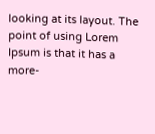looking at its layout. The point of using Lorem Ipsum is that it has a more-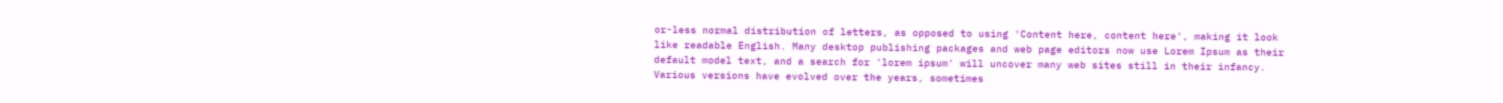or-less normal distribution of letters, as opposed to using 'Content here, content here', making it look like readable English. Many desktop publishing packages and web page editors now use Lorem Ipsum as their default model text, and a search for 'lorem ipsum' will uncover many web sites still in their infancy. Various versions have evolved over the years, sometimes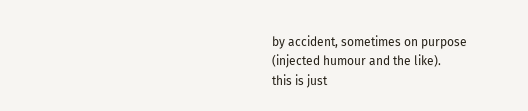by accident, sometimes on purpose (injected humour and the like).
this is just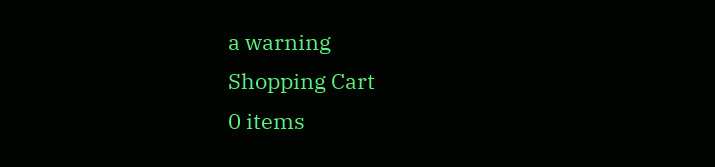a warning
Shopping Cart
0 items